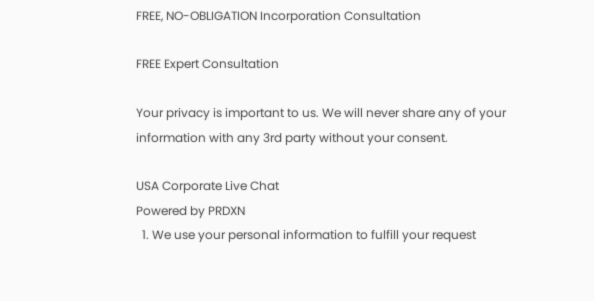FREE, NO-OBLIGATION Incorporation Consultation

FREE Expert Consultation

Your privacy is important to us. We will never share any of your information with any 3rd party without your consent.

USA Corporate Live Chat
Powered by PRDXN
  1. We use your personal information to fulfill your request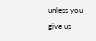unless you give us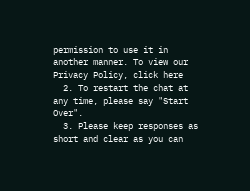permission to use it in another manner. To view our Privacy Policy, click here
  2. To restart the chat at any time, please say "Start Over".
  3. Please keep responses as short and clear as you can